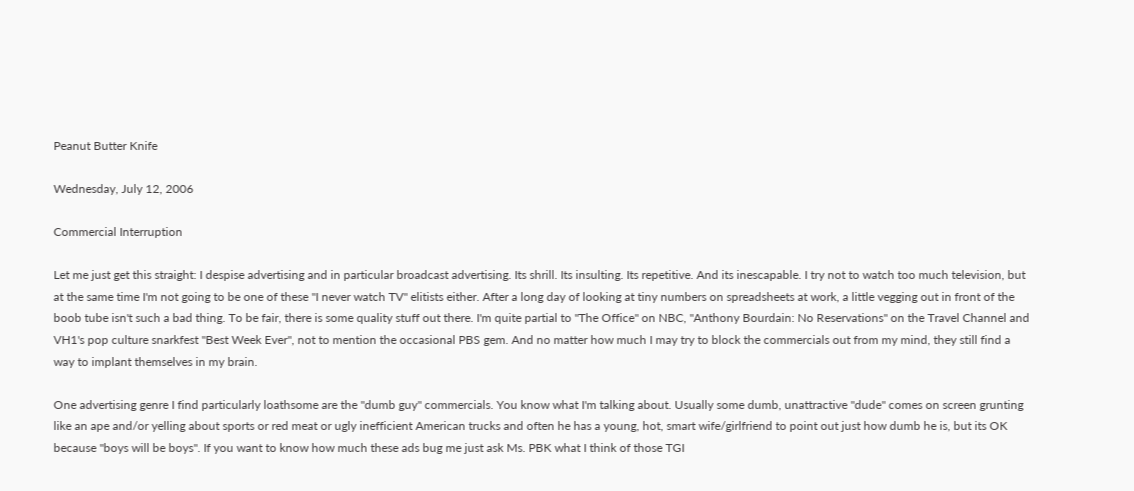Peanut Butter Knife

Wednesday, July 12, 2006

Commercial Interruption

Let me just get this straight: I despise advertising and in particular broadcast advertising. Its shrill. Its insulting. Its repetitive. And its inescapable. I try not to watch too much television, but at the same time I'm not going to be one of these "I never watch TV" elitists either. After a long day of looking at tiny numbers on spreadsheets at work, a little vegging out in front of the boob tube isn't such a bad thing. To be fair, there is some quality stuff out there. I'm quite partial to "The Office" on NBC, "Anthony Bourdain: No Reservations" on the Travel Channel and VH1's pop culture snarkfest "Best Week Ever", not to mention the occasional PBS gem. And no matter how much I may try to block the commercials out from my mind, they still find a way to implant themselves in my brain.

One advertising genre I find particularly loathsome are the "dumb guy" commercials. You know what I'm talking about. Usually some dumb, unattractive "dude" comes on screen grunting like an ape and/or yelling about sports or red meat or ugly inefficient American trucks and often he has a young, hot, smart wife/girlfriend to point out just how dumb he is, but its OK because "boys will be boys". If you want to know how much these ads bug me just ask Ms. PBK what I think of those TGI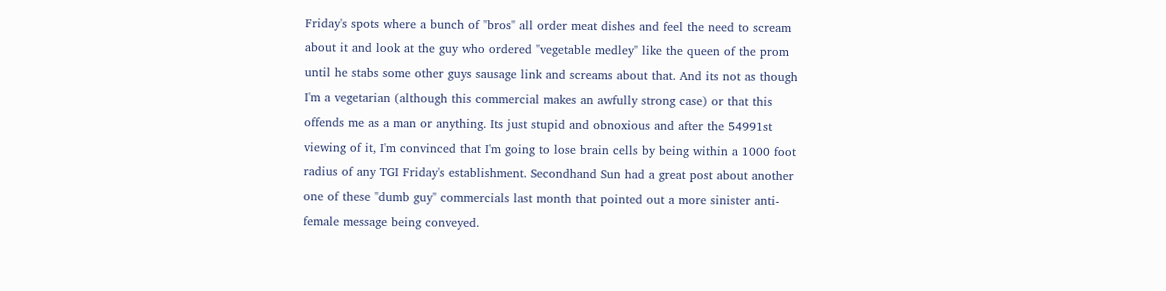Friday's spots where a bunch of "bros" all order meat dishes and feel the need to scream about it and look at the guy who ordered "vegetable medley" like the queen of the prom until he stabs some other guys sausage link and screams about that. And its not as though I'm a vegetarian (although this commercial makes an awfully strong case) or that this offends me as a man or anything. Its just stupid and obnoxious and after the 54991st viewing of it, I'm convinced that I'm going to lose brain cells by being within a 1000 foot radius of any TGI Friday's establishment. Secondhand Sun had a great post about another one of these "dumb guy" commercials last month that pointed out a more sinister anti-female message being conveyed.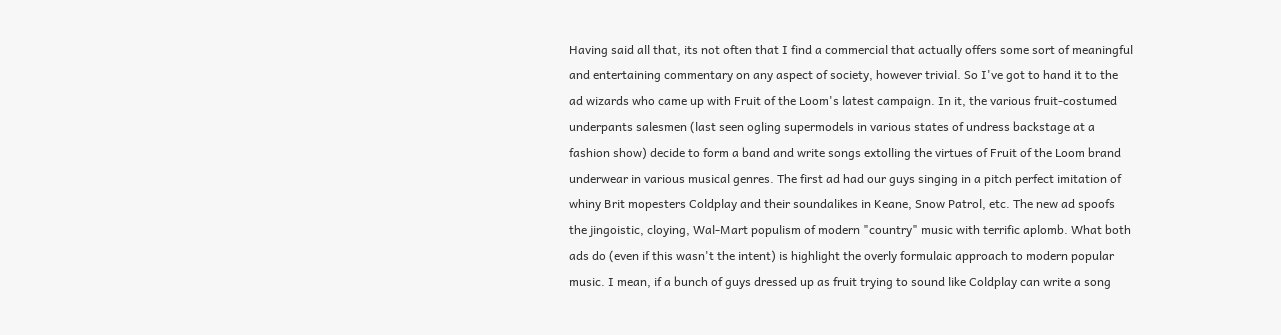Having said all that, its not often that I find a commercial that actually offers some sort of meaningful and entertaining commentary on any aspect of society, however trivial. So I've got to hand it to the ad wizards who came up with Fruit of the Loom's latest campaign. In it, the various fruit-costumed underpants salesmen (last seen ogling supermodels in various states of undress backstage at a fashion show) decide to form a band and write songs extolling the virtues of Fruit of the Loom brand underwear in various musical genres. The first ad had our guys singing in a pitch perfect imitation of whiny Brit mopesters Coldplay and their soundalikes in Keane, Snow Patrol, etc. The new ad spoofs the jingoistic, cloying, Wal-Mart populism of modern "country" music with terrific aplomb. What both ads do (even if this wasn't the intent) is highlight the overly formulaic approach to modern popular music. I mean, if a bunch of guys dressed up as fruit trying to sound like Coldplay can write a song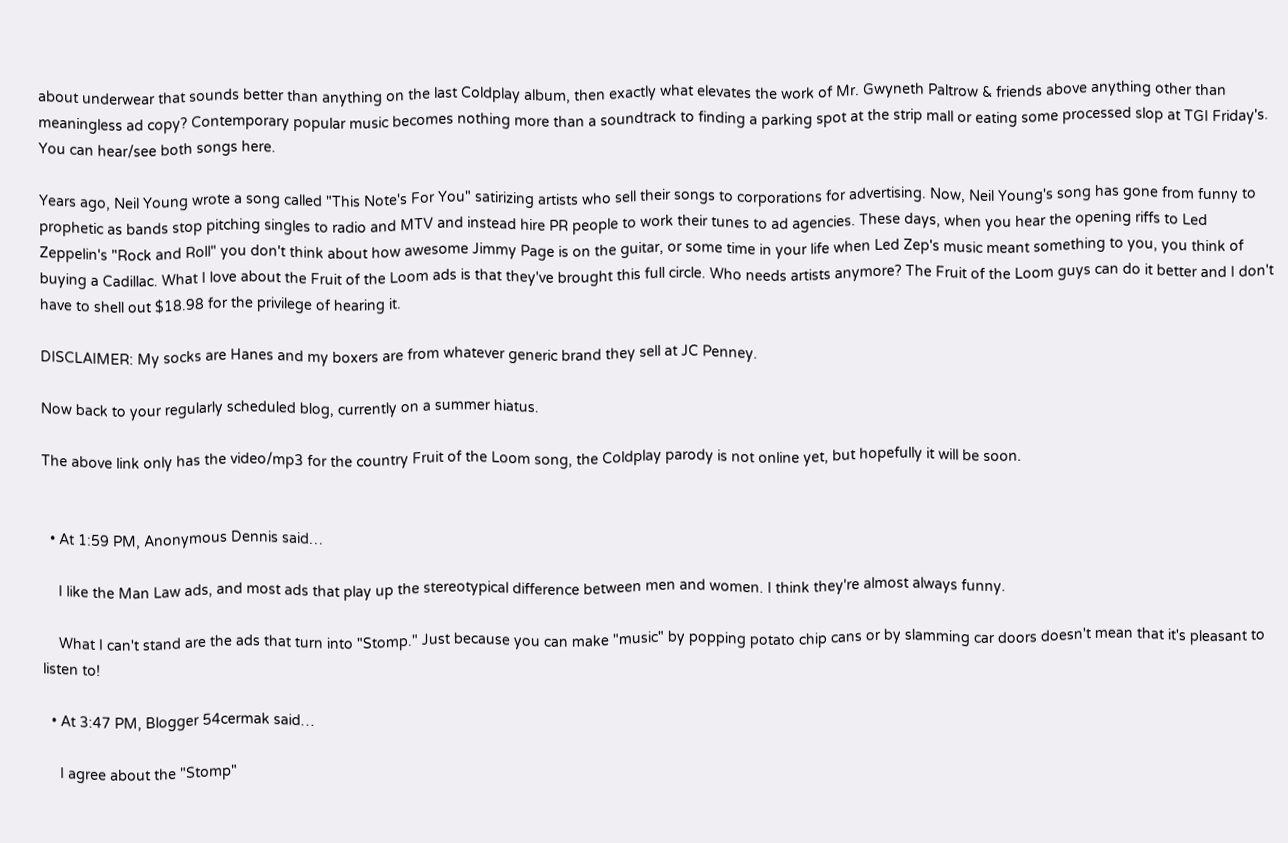about underwear that sounds better than anything on the last Coldplay album, then exactly what elevates the work of Mr. Gwyneth Paltrow & friends above anything other than meaningless ad copy? Contemporary popular music becomes nothing more than a soundtrack to finding a parking spot at the strip mall or eating some processed slop at TGI Friday's. You can hear/see both songs here.

Years ago, Neil Young wrote a song called "This Note's For You" satirizing artists who sell their songs to corporations for advertising. Now, Neil Young's song has gone from funny to prophetic as bands stop pitching singles to radio and MTV and instead hire PR people to work their tunes to ad agencies. These days, when you hear the opening riffs to Led Zeppelin's "Rock and Roll" you don't think about how awesome Jimmy Page is on the guitar, or some time in your life when Led Zep's music meant something to you, you think of buying a Cadillac. What I love about the Fruit of the Loom ads is that they've brought this full circle. Who needs artists anymore? The Fruit of the Loom guys can do it better and I don't have to shell out $18.98 for the privilege of hearing it.

DISCLAIMER: My socks are Hanes and my boxers are from whatever generic brand they sell at JC Penney.

Now back to your regularly scheduled blog, currently on a summer hiatus.

The above link only has the video/mp3 for the country Fruit of the Loom song, the Coldplay parody is not online yet, but hopefully it will be soon.


  • At 1:59 PM, Anonymous Dennis said…

    I like the Man Law ads, and most ads that play up the stereotypical difference between men and women. I think they're almost always funny.

    What I can't stand are the ads that turn into "Stomp." Just because you can make "music" by popping potato chip cans or by slamming car doors doesn't mean that it's pleasant to listen to!

  • At 3:47 PM, Blogger 54cermak said…

    I agree about the "Stomp"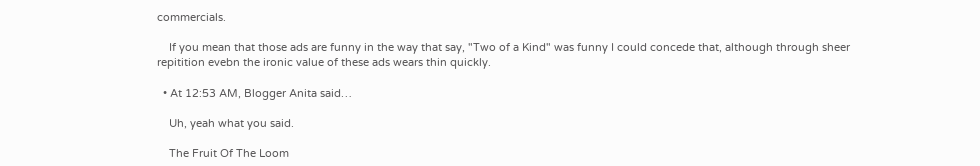commercials.

    If you mean that those ads are funny in the way that say, "Two of a Kind" was funny I could concede that, although through sheer repitition evebn the ironic value of these ads wears thin quickly.

  • At 12:53 AM, Blogger Anita said…

    Uh, yeah what you said.

    The Fruit Of The Loom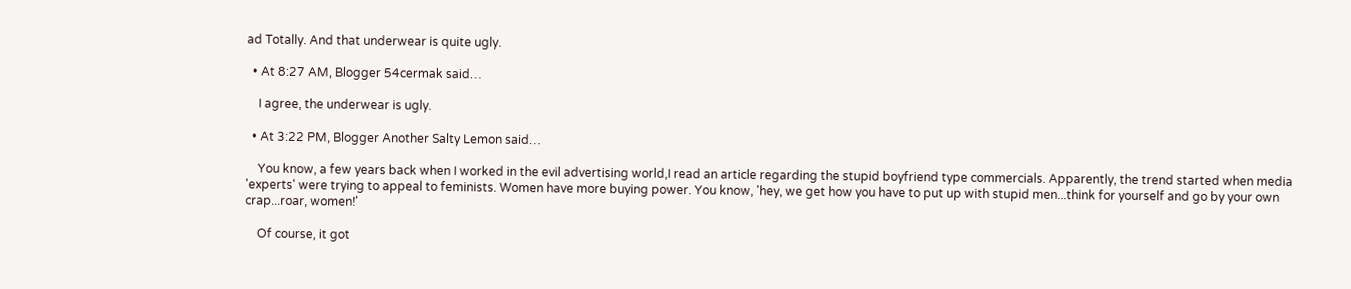ad Totally. And that underwear is quite ugly.

  • At 8:27 AM, Blogger 54cermak said…

    I agree, the underwear is ugly.

  • At 3:22 PM, Blogger Another Salty Lemon said…

    You know, a few years back when I worked in the evil advertising world,I read an article regarding the stupid boyfriend type commercials. Apparently, the trend started when media 'experts' were trying to appeal to feminists. Women have more buying power. You know, 'hey, we get how you have to put up with stupid men...think for yourself and go by your own crap...roar, women!'

    Of course, it got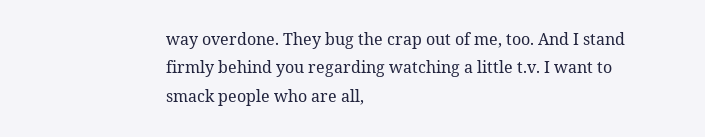way overdone. They bug the crap out of me, too. And I stand firmly behind you regarding watching a little t.v. I want to smack people who are all,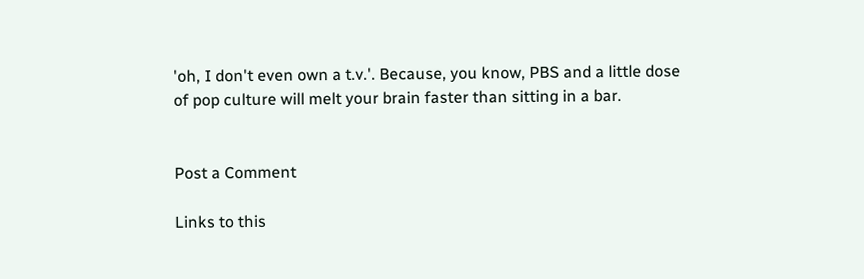'oh, I don't even own a t.v.'. Because, you know, PBS and a little dose of pop culture will melt your brain faster than sitting in a bar.


Post a Comment

Links to this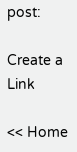post:

Create a Link

<< Home